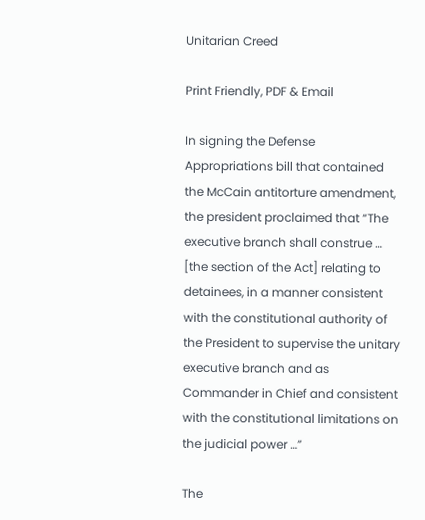Unitarian Creed

Print Friendly, PDF & Email

In signing the Defense Appropriations bill that contained the McCain antitorture amendment, the president proclaimed that “The executive branch shall construe … [the section of the Act] relating to detainees, in a manner consistent with the constitutional authority of the President to supervise the unitary executive branch and as Commander in Chief and consistent with the constitutional limitations on the judicial power …”

The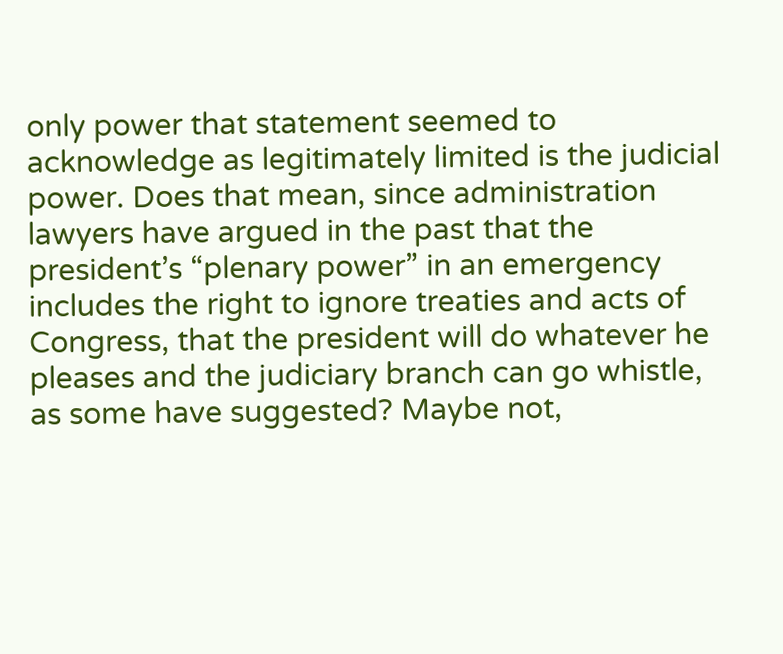only power that statement seemed to acknowledge as legitimately limited is the judicial power. Does that mean, since administration lawyers have argued in the past that the president’s “plenary power” in an emergency includes the right to ignore treaties and acts of Congress, that the president will do whatever he pleases and the judiciary branch can go whistle, as some have suggested? Maybe not,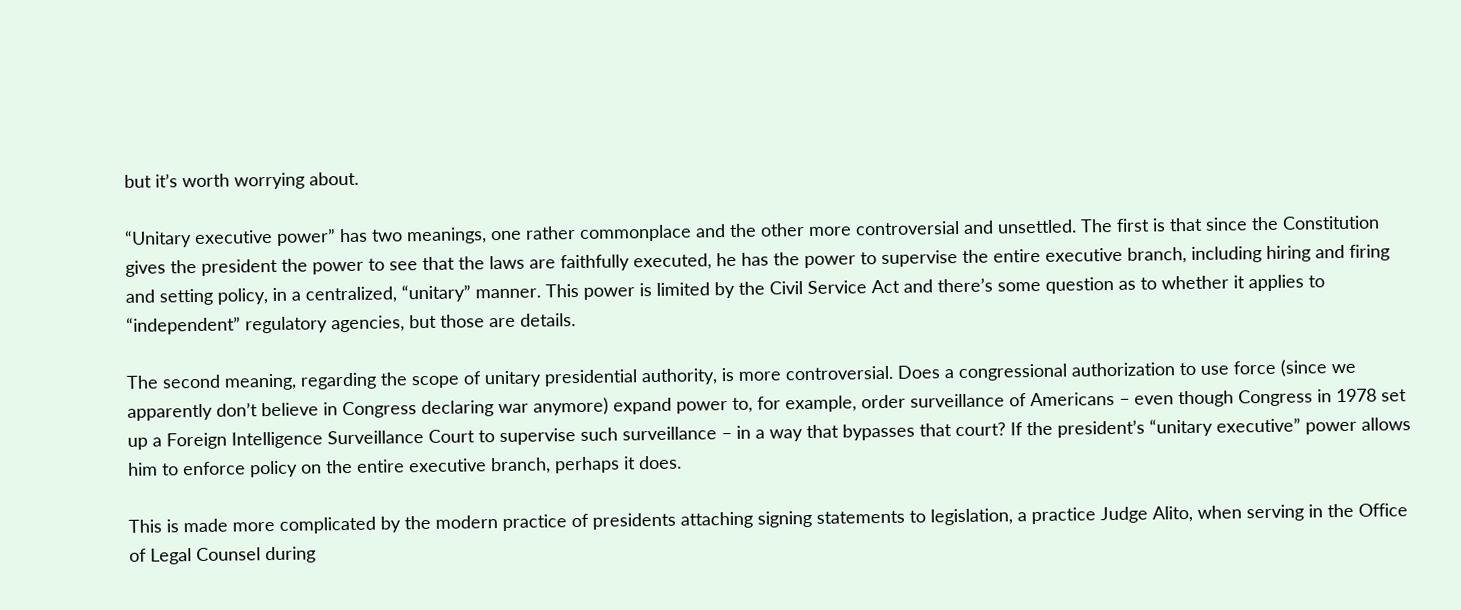but it’s worth worrying about.

“Unitary executive power” has two meanings, one rather commonplace and the other more controversial and unsettled. The first is that since the Constitution gives the president the power to see that the laws are faithfully executed, he has the power to supervise the entire executive branch, including hiring and firing and setting policy, in a centralized, “unitary” manner. This power is limited by the Civil Service Act and there’s some question as to whether it applies to “independent” regulatory agencies, but those are details.

The second meaning, regarding the scope of unitary presidential authority, is more controversial. Does a congressional authorization to use force (since we apparently don’t believe in Congress declaring war anymore) expand power to, for example, order surveillance of Americans – even though Congress in 1978 set up a Foreign Intelligence Surveillance Court to supervise such surveillance – in a way that bypasses that court? If the president’s “unitary executive” power allows him to enforce policy on the entire executive branch, perhaps it does.

This is made more complicated by the modern practice of presidents attaching signing statements to legislation, a practice Judge Alito, when serving in the Office of Legal Counsel during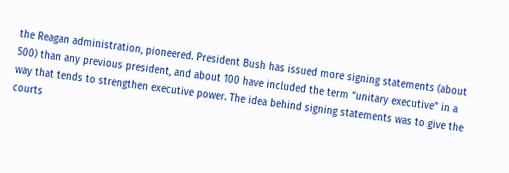the Reagan administration, pioneered. President Bush has issued more signing statements (about 500) than any previous president, and about 100 have included the term “unitary executive” in a way that tends to strengthen executive power. The idea behind signing statements was to give the courts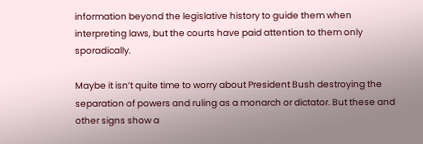information beyond the legislative history to guide them when interpreting laws, but the courts have paid attention to them only sporadically.

Maybe it isn’t quite time to worry about President Bush destroying the separation of powers and ruling as a monarch or dictator. But these and other signs show a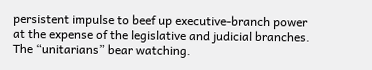persistent impulse to beef up executive-branch power at the expense of the legislative and judicial branches. The “unitarians” bear watching.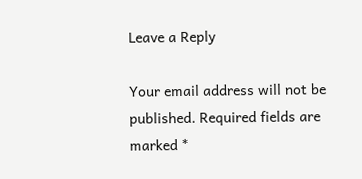Leave a Reply

Your email address will not be published. Required fields are marked *